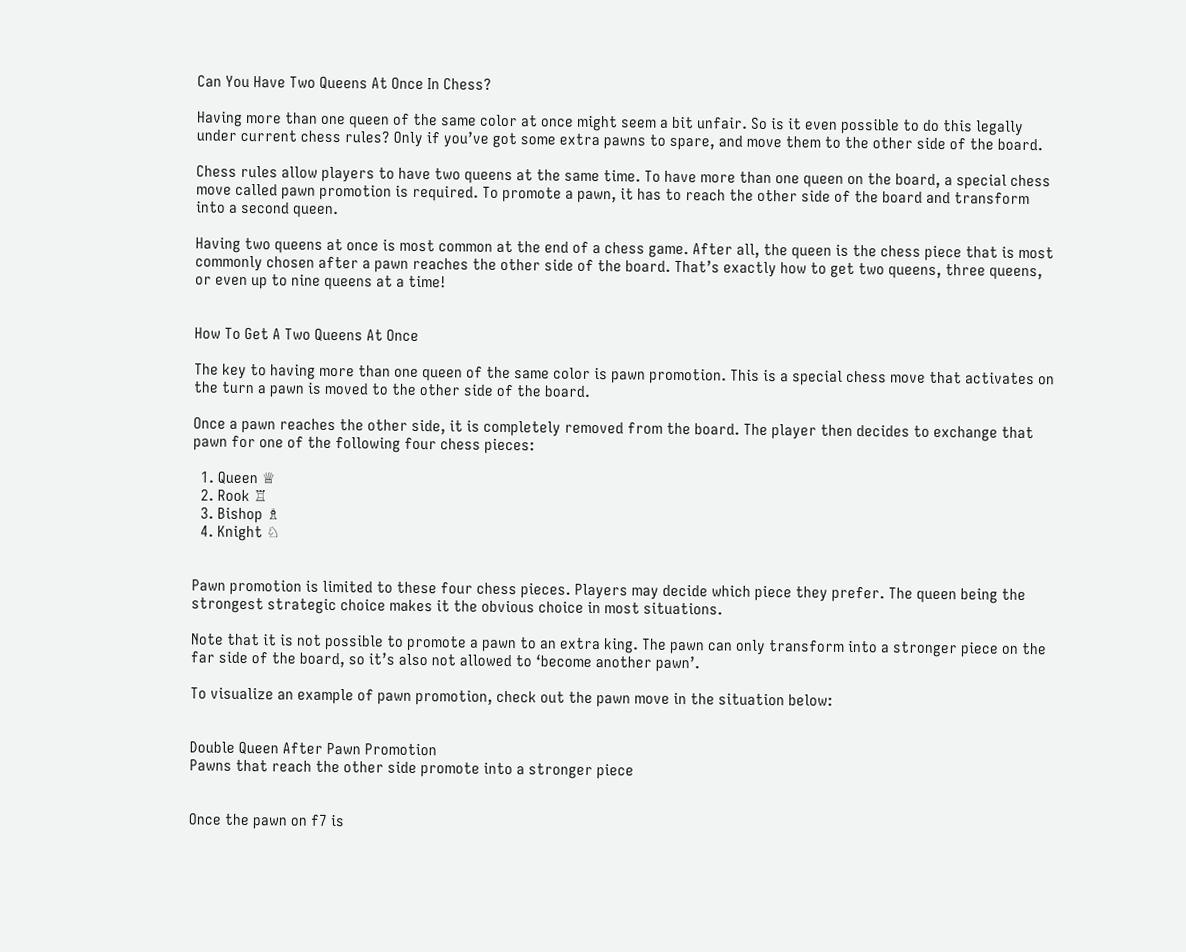Can You Have Two Queens At Once In Chess?

Having more than one queen of the same color at once might seem a bit unfair. So is it even possible to do this legally under current chess rules? Only if you’ve got some extra pawns to spare, and move them to the other side of the board.

Chess rules allow players to have two queens at the same time. To have more than one queen on the board, a special chess move called pawn promotion is required. To promote a pawn, it has to reach the other side of the board and transform into a second queen.

Having two queens at once is most common at the end of a chess game. After all, the queen is the chess piece that is most commonly chosen after a pawn reaches the other side of the board. That’s exactly how to get two queens, three queens, or even up to nine queens at a time!


How To Get A Two Queens At Once

The key to having more than one queen of the same color is pawn promotion. This is a special chess move that activates on the turn a pawn is moved to the other side of the board.

Once a pawn reaches the other side, it is completely removed from the board. The player then decides to exchange that pawn for one of the following four chess pieces:

  1. Queen ♕
  2. Rook ♖
  3. Bishop ♗
  4. Knight ♘


Pawn promotion is limited to these four chess pieces. Players may decide which piece they prefer. The queen being the strongest strategic choice makes it the obvious choice in most situations.

Note that it is not possible to promote a pawn to an extra king. The pawn can only transform into a stronger piece on the far side of the board, so it’s also not allowed to ‘become another pawn’.

To visualize an example of pawn promotion, check out the pawn move in the situation below:


Double Queen After Pawn Promotion
Pawns that reach the other side promote into a stronger piece


Once the pawn on f7 is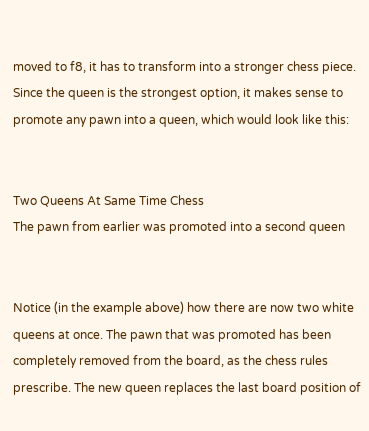moved to f8, it has to transform into a stronger chess piece. Since the queen is the strongest option, it makes sense to promote any pawn into a queen, which would look like this:


Two Queens At Same Time Chess
The pawn from earlier was promoted into a second queen


Notice (in the example above) how there are now two white queens at once. The pawn that was promoted has been completely removed from the board, as the chess rules prescribe. The new queen replaces the last board position of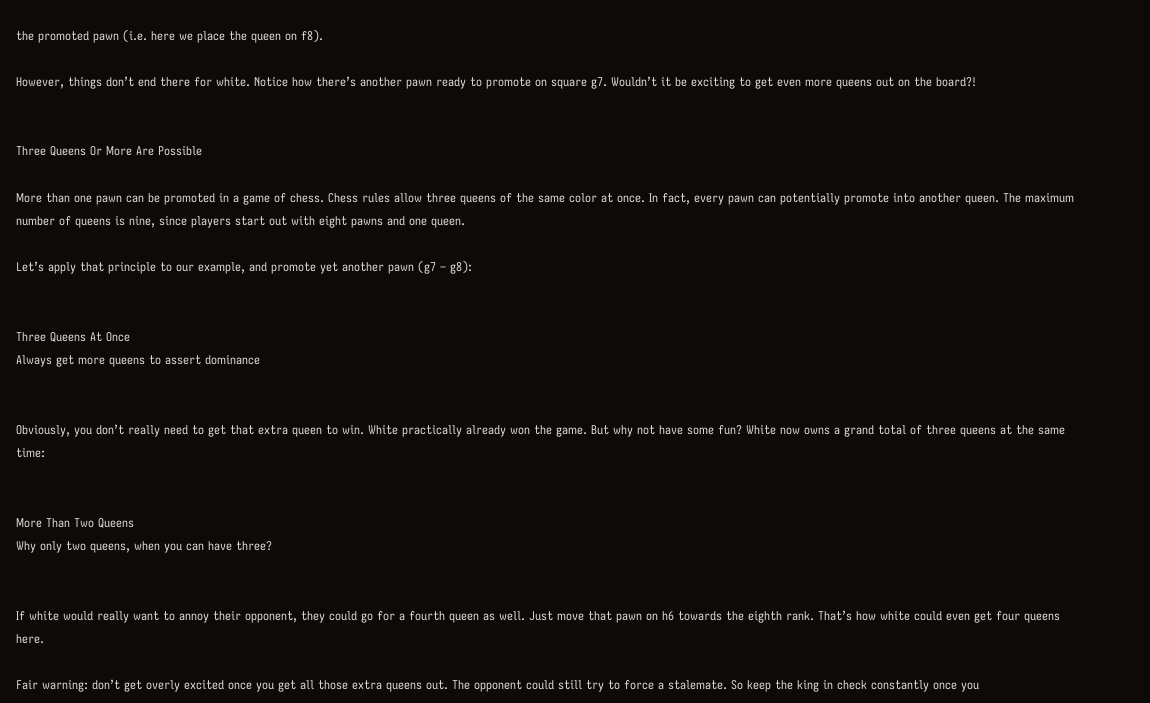the promoted pawn (i.e. here we place the queen on f8).

However, things don’t end there for white. Notice how there’s another pawn ready to promote on square g7. Wouldn’t it be exciting to get even more queens out on the board?!


Three Queens Or More Are Possible

More than one pawn can be promoted in a game of chess. Chess rules allow three queens of the same color at once. In fact, every pawn can potentially promote into another queen. The maximum number of queens is nine, since players start out with eight pawns and one queen.

Let’s apply that principle to our example, and promote yet another pawn (g7 – g8):


Three Queens At Once
Always get more queens to assert dominance


Obviously, you don’t really need to get that extra queen to win. White practically already won the game. But why not have some fun? White now owns a grand total of three queens at the same time:


More Than Two Queens
Why only two queens, when you can have three?


If white would really want to annoy their opponent, they could go for a fourth queen as well. Just move that pawn on h6 towards the eighth rank. That’s how white could even get four queens here.

Fair warning: don’t get overly excited once you get all those extra queens out. The opponent could still try to force a stalemate. So keep the king in check constantly once you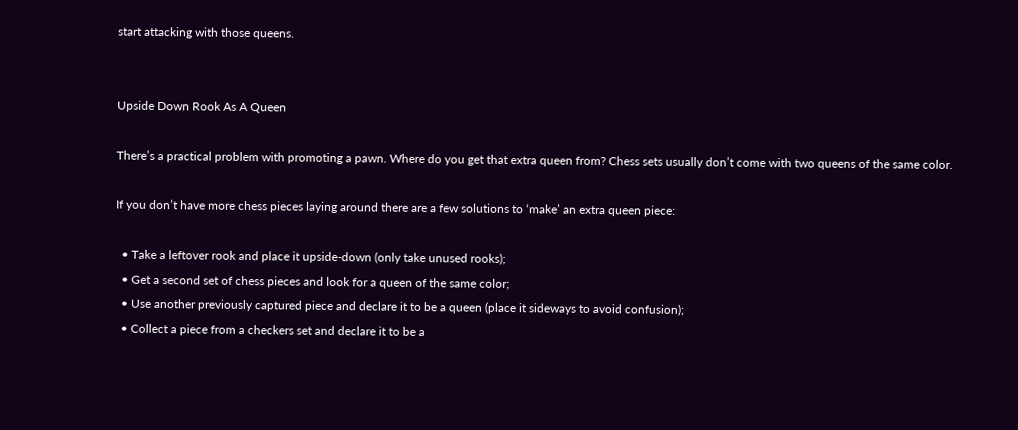start attacking with those queens.


Upside Down Rook As A Queen

There’s a practical problem with promoting a pawn. Where do you get that extra queen from? Chess sets usually don’t come with two queens of the same color.

If you don’t have more chess pieces laying around there are a few solutions to ‘make’ an extra queen piece:

  • Take a leftover rook and place it upside-down (only take unused rooks);
  • Get a second set of chess pieces and look for a queen of the same color;
  • Use another previously captured piece and declare it to be a queen (place it sideways to avoid confusion);
  • Collect a piece from a checkers set and declare it to be a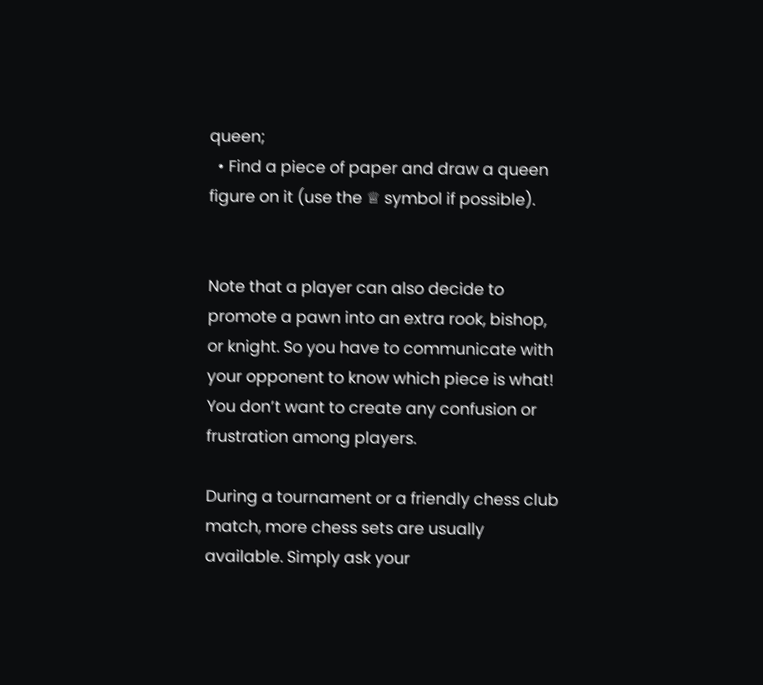queen;
  • Find a piece of paper and draw a queen figure on it (use the ♕ symbol if possible).


Note that a player can also decide to promote a pawn into an extra rook, bishop, or knight. So you have to communicate with your opponent to know which piece is what! You don’t want to create any confusion or frustration among players.

During a tournament or a friendly chess club match, more chess sets are usually available. Simply ask your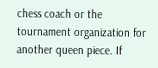chess coach or the tournament organization for another queen piece. If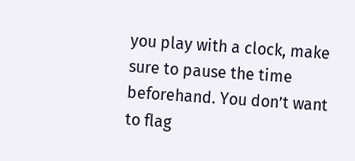you play with a clock, make sure to pause the time beforehand. You don’t want to flag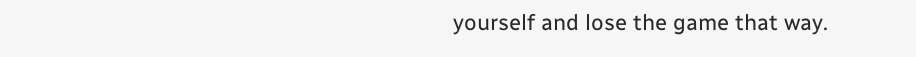yourself and lose the game that way.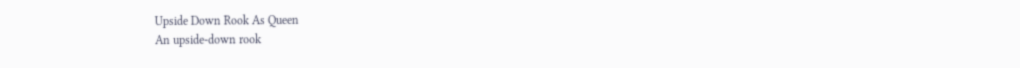Upside Down Rook As Queen
An upside-down rook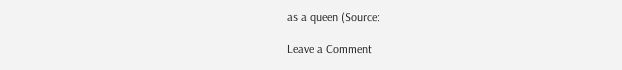as a queen (Source:

Leave a Comment